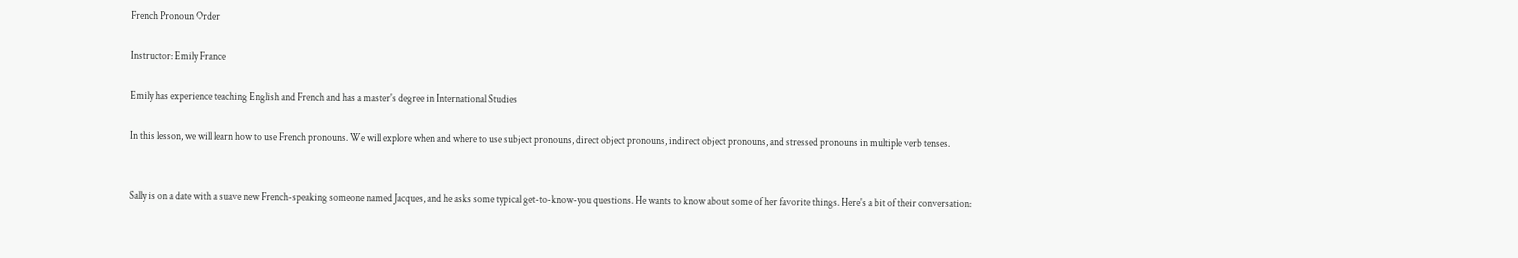French Pronoun Order

Instructor: Emily France

Emily has experience teaching English and French and has a master's degree in International Studies

In this lesson, we will learn how to use French pronouns. We will explore when and where to use subject pronouns, direct object pronouns, indirect object pronouns, and stressed pronouns in multiple verb tenses.


Sally is on a date with a suave new French-speaking someone named Jacques, and he asks some typical get-to-know-you questions. He wants to know about some of her favorite things. Here's a bit of their conversation: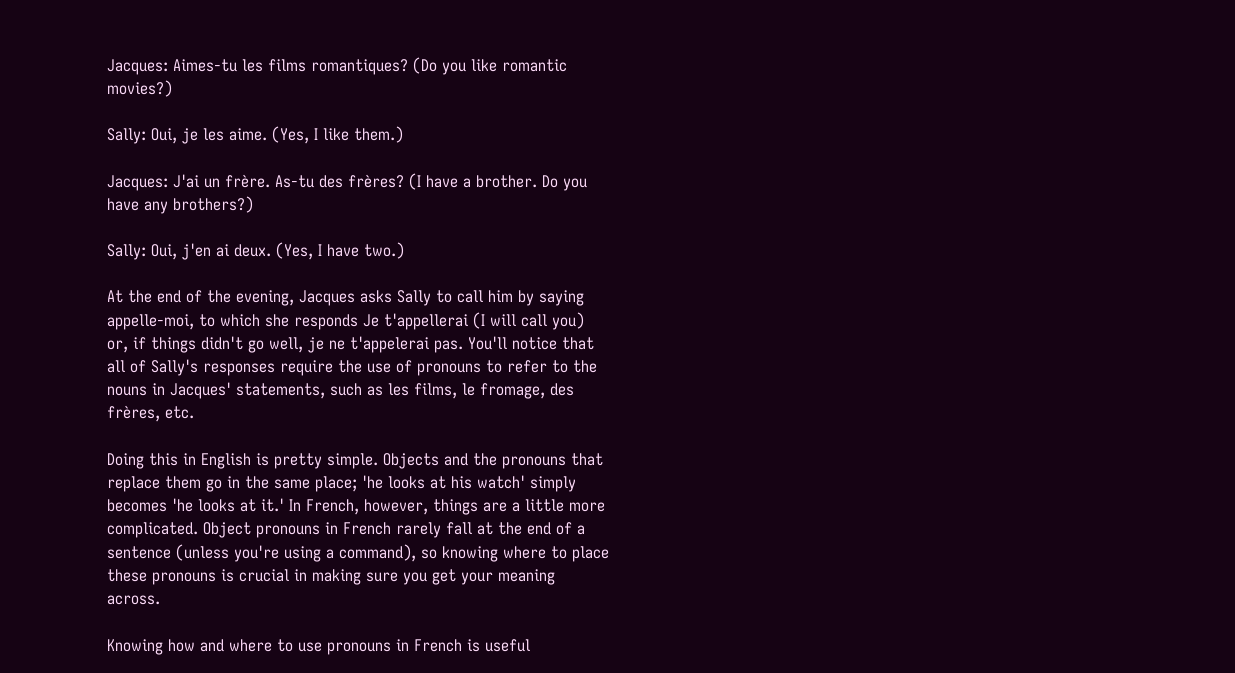Jacques: Aimes-tu les films romantiques? (Do you like romantic movies?)

Sally: Oui, je les aime. (Yes, I like them.)

Jacques: J'ai un frère. As-tu des frères? (I have a brother. Do you have any brothers?)

Sally: Oui, j'en ai deux. (Yes, I have two.)

At the end of the evening, Jacques asks Sally to call him by saying appelle-moi, to which she responds Je t'appellerai (I will call you) or, if things didn't go well, je ne t'appelerai pas. You'll notice that all of Sally's responses require the use of pronouns to refer to the nouns in Jacques' statements, such as les films, le fromage, des frères, etc.

Doing this in English is pretty simple. Objects and the pronouns that replace them go in the same place; 'he looks at his watch' simply becomes 'he looks at it.' In French, however, things are a little more complicated. Object pronouns in French rarely fall at the end of a sentence (unless you're using a command), so knowing where to place these pronouns is crucial in making sure you get your meaning across.

Knowing how and where to use pronouns in French is useful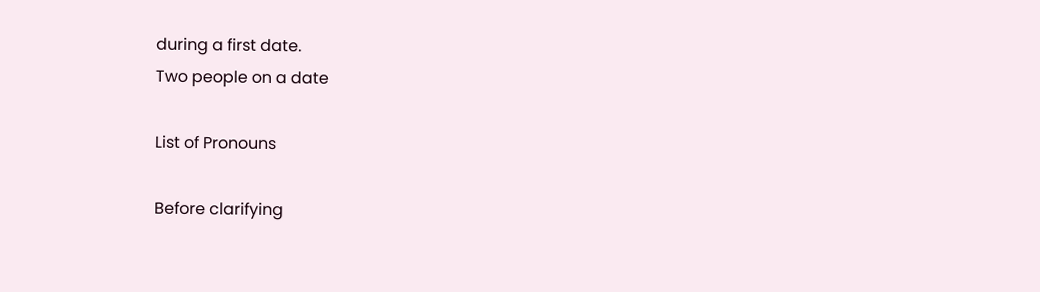during a first date.
Two people on a date

List of Pronouns

Before clarifying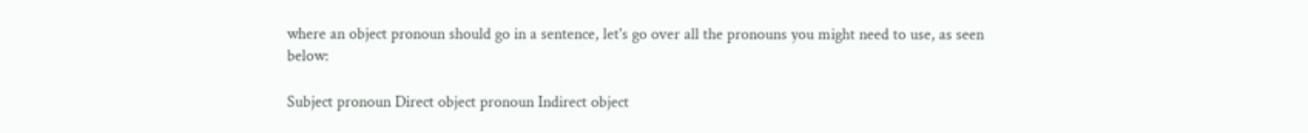where an object pronoun should go in a sentence, let's go over all the pronouns you might need to use, as seen below:

Subject pronoun Direct object pronoun Indirect object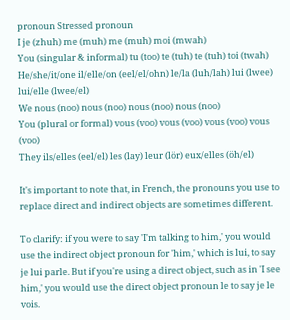pronoun Stressed pronoun
I je (zhuh) me (muh) me (muh) moi (mwah)
You (singular & informal) tu (too) te (tuh) te (tuh) toi (twah)
He/she/it/one il/elle/on (eel/el/ohn) le/la (luh/lah) lui (lwee) lui/elle (lwee/el)
We nous (noo) nous (noo) nous (noo) nous (noo)
You (plural or formal) vous (voo) vous (voo) vous (voo) vous (voo)
They ils/elles (eel/el) les (lay) leur (lör) eux/elles (öh/el)

It's important to note that, in French, the pronouns you use to replace direct and indirect objects are sometimes different.

To clarify: if you were to say 'I'm talking to him,' you would use the indirect object pronoun for 'him,' which is lui, to say je lui parle. But if you're using a direct object, such as in 'I see him,' you would use the direct object pronoun le to say je le vois.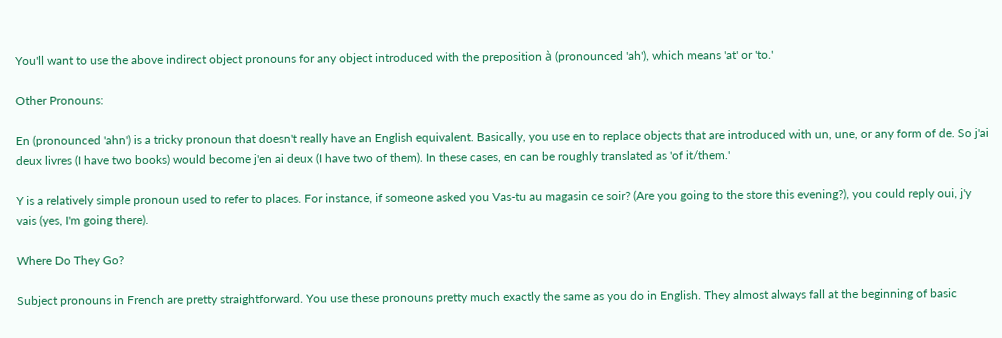You'll want to use the above indirect object pronouns for any object introduced with the preposition à (pronounced 'ah'), which means 'at' or 'to.'

Other Pronouns:

En (pronounced 'ahn') is a tricky pronoun that doesn't really have an English equivalent. Basically, you use en to replace objects that are introduced with un, une, or any form of de. So j'ai deux livres (I have two books) would become j'en ai deux (I have two of them). In these cases, en can be roughly translated as 'of it/them.'

Y is a relatively simple pronoun used to refer to places. For instance, if someone asked you Vas-tu au magasin ce soir? (Are you going to the store this evening?), you could reply oui, j'y vais (yes, I'm going there).

Where Do They Go?

Subject pronouns in French are pretty straightforward. You use these pronouns pretty much exactly the same as you do in English. They almost always fall at the beginning of basic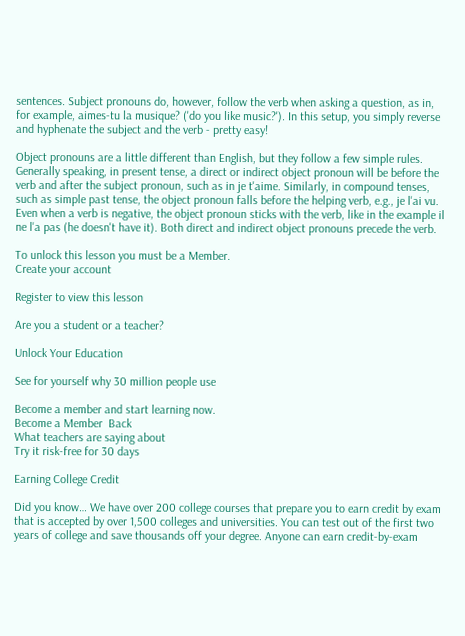sentences. Subject pronouns do, however, follow the verb when asking a question, as in, for example, aimes-tu la musique? ('do you like music?'). In this setup, you simply reverse and hyphenate the subject and the verb - pretty easy!

Object pronouns are a little different than English, but they follow a few simple rules. Generally speaking, in present tense, a direct or indirect object pronoun will be before the verb and after the subject pronoun, such as in je t'aime. Similarly, in compound tenses, such as simple past tense, the object pronoun falls before the helping verb, e.g., je l'ai vu. Even when a verb is negative, the object pronoun sticks with the verb, like in the example il ne l'a pas (he doesn't have it). Both direct and indirect object pronouns precede the verb.

To unlock this lesson you must be a Member.
Create your account

Register to view this lesson

Are you a student or a teacher?

Unlock Your Education

See for yourself why 30 million people use

Become a member and start learning now.
Become a Member  Back
What teachers are saying about
Try it risk-free for 30 days

Earning College Credit

Did you know… We have over 200 college courses that prepare you to earn credit by exam that is accepted by over 1,500 colleges and universities. You can test out of the first two years of college and save thousands off your degree. Anyone can earn credit-by-exam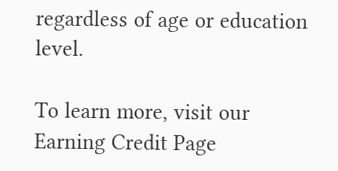regardless of age or education level.

To learn more, visit our Earning Credit Page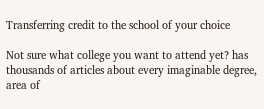Transferring credit to the school of your choice

Not sure what college you want to attend yet? has thousands of articles about every imaginable degree, area of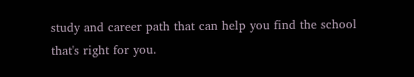study and career path that can help you find the school that's right for you.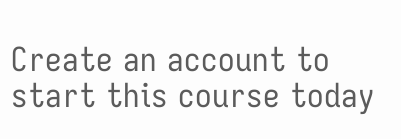Create an account to start this course today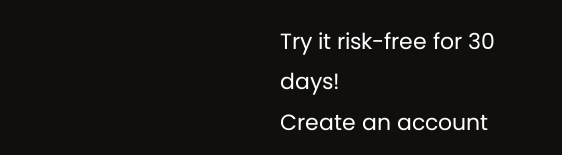Try it risk-free for 30 days!
Create an account